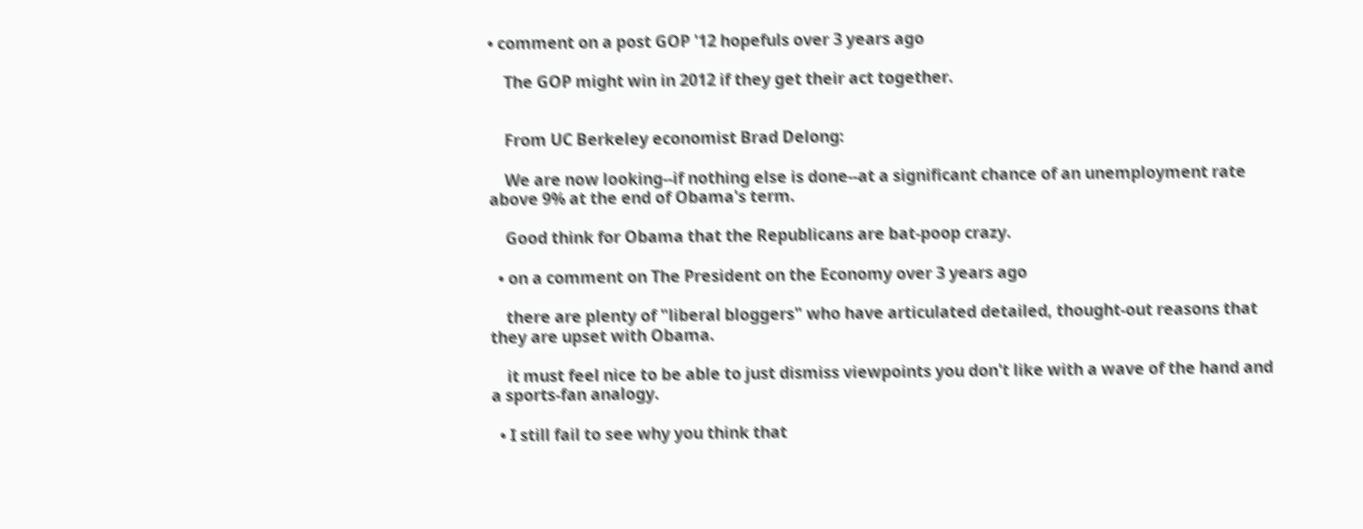• comment on a post GOP '12 hopefuls over 3 years ago

    The GOP might win in 2012 if they get their act together.


    From UC Berkeley economist Brad Delong:

    We are now looking--if nothing else is done--at a significant chance of an unemployment rate above 9% at the end of Obama's term.

    Good think for Obama that the Republicans are bat-poop crazy.

  • on a comment on The President on the Economy over 3 years ago

    there are plenty of "liberal bloggers" who have articulated detailed, thought-out reasons that they are upset with Obama.

    it must feel nice to be able to just dismiss viewpoints you don't like with a wave of the hand and a sports-fan analogy.

  • I still fail to see why you think that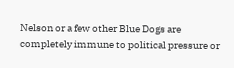Nelson or a few other Blue Dogs are completely immune to political pressure or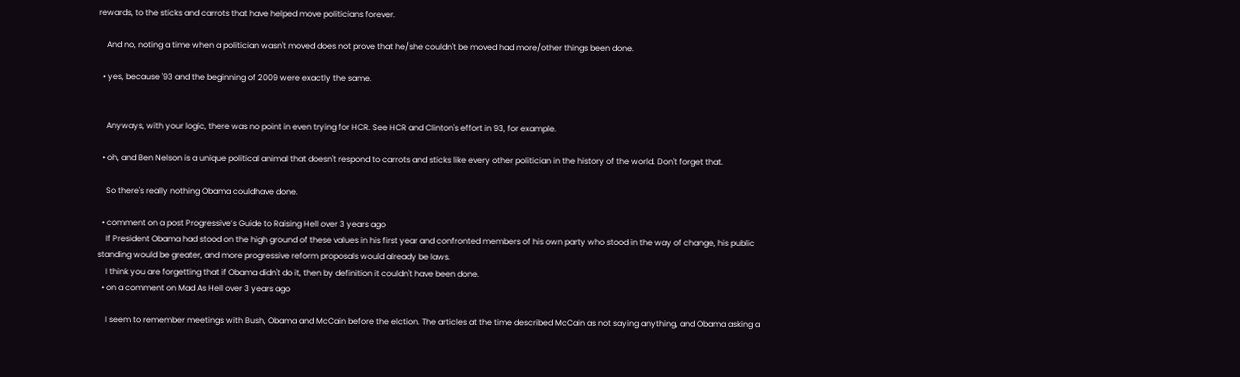rewards, to the sticks and carrots that have helped move politicians forever.

    And no, noting a time when a politician wasn't moved does not prove that he/she couldn't be moved had more/other things been done.

  • yes, because '93 and the beginning of 2009 were exactly the same.


    Anyways, with your logic, there was no point in even trying for HCR. See HCR and Clinton's effort in 93, for example.

  • oh, and Ben Nelson is a unique political animal that doesn't respond to carrots and sticks like every other politician in the history of the world. Don't forget that.

    So there's really nothing Obama couldhave done.

  • comment on a post Progressive’s Guide to Raising Hell over 3 years ago
    If President Obama had stood on the high ground of these values in his first year and confronted members of his own party who stood in the way of change, his public standing would be greater, and more progressive reform proposals would already be laws.
    I think you are forgetting that if Obama didn't do it, then by definition it couldn't have been done.
  • on a comment on Mad As Hell over 3 years ago

    I seem to remember meetings with Bush, Obama and McCain before the elction. The articles at the time described McCain as not saying anything, and Obama asking a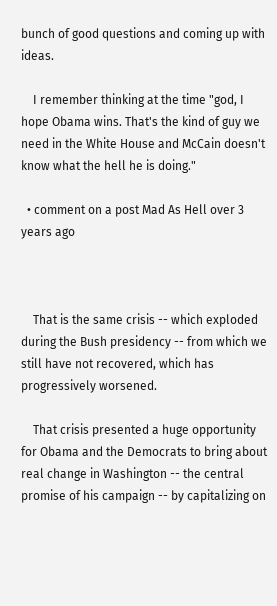bunch of good questions and coming up with ideas.

    I remember thinking at the time "god, I hope Obama wins. That's the kind of guy we need in the White House and McCain doesn't know what the hell he is doing."

  • comment on a post Mad As Hell over 3 years ago



    That is the same crisis -- which exploded during the Bush presidency -- from which we still have not recovered, which has progressively worsened.

    That crisis presented a huge opportunity for Obama and the Democrats to bring about real change in Washington -- the central promise of his campaign -- by capitalizing on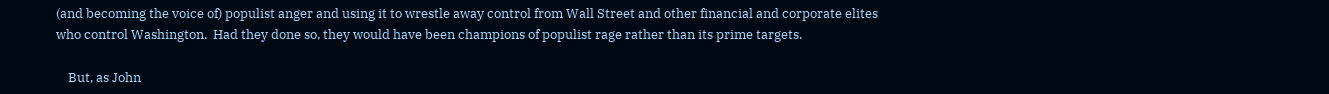(and becoming the voice of) populist anger and using it to wrestle away control from Wall Street and other financial and corporate elites who control Washington.  Had they done so, they would have been champions of populist rage rather than its prime targets.

    But, as John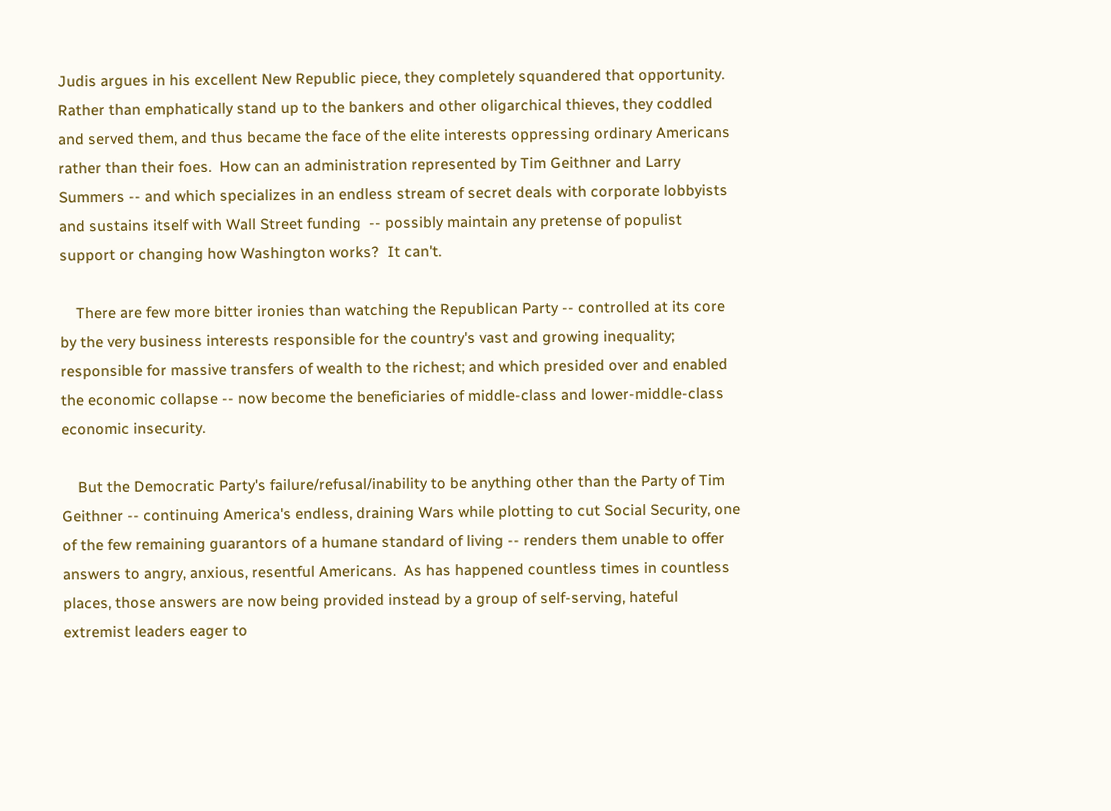Judis argues in his excellent New Republic piece, they completely squandered that opportunity.  Rather than emphatically stand up to the bankers and other oligarchical thieves, they coddled and served them, and thus became the face of the elite interests oppressing ordinary Americans rather than their foes.  How can an administration represented by Tim Geithner and Larry Summers -- and which specializes in an endless stream of secret deals with corporate lobbyists and sustains itself with Wall Street funding  -- possibly maintain any pretense of populist support or changing how Washington works?  It can't.

    There are few more bitter ironies than watching the Republican Party -- controlled at its core by the very business interests responsible for the country's vast and growing inequality; responsible for massive transfers of wealth to the richest; and which presided over and enabled the economic collapse -- now become the beneficiaries of middle-class and lower-middle-class economic insecurity.

    But the Democratic Party's failure/refusal/inability to be anything other than the Party of Tim Geithner -- continuing America's endless, draining Wars while plotting to cut Social Security, one of the few remaining guarantors of a humane standard of living -- renders them unable to offer answers to angry, anxious, resentful Americans.  As has happened countless times in countless places, those answers are now being provided instead by a group of self-serving, hateful extremist leaders eager to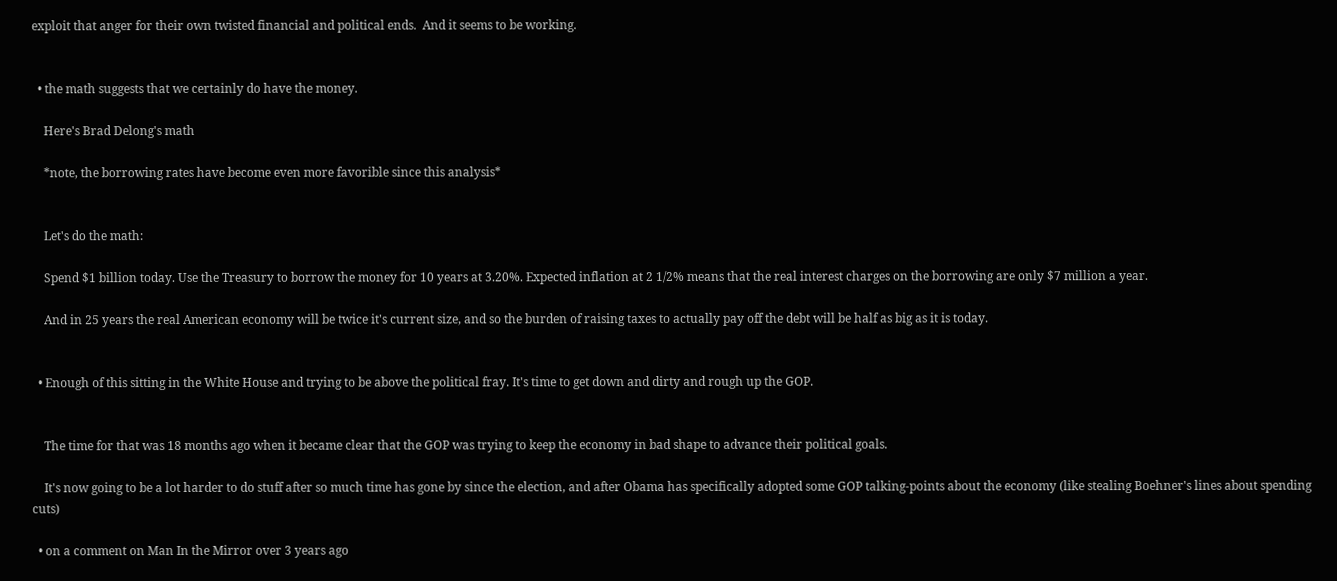exploit that anger for their own twisted financial and political ends.  And it seems to be working.


  • the math suggests that we certainly do have the money.

    Here's Brad Delong's math

    *note, the borrowing rates have become even more favorible since this analysis*


    Let's do the math:

    Spend $1 billion today. Use the Treasury to borrow the money for 10 years at 3.20%. Expected inflation at 2 1/2% means that the real interest charges on the borrowing are only $7 million a year.

    And in 25 years the real American economy will be twice it's current size, and so the burden of raising taxes to actually pay off the debt will be half as big as it is today.


  • Enough of this sitting in the White House and trying to be above the political fray. It's time to get down and dirty and rough up the GOP.


    The time for that was 18 months ago when it became clear that the GOP was trying to keep the economy in bad shape to advance their political goals.

    It's now going to be a lot harder to do stuff after so much time has gone by since the election, and after Obama has specifically adopted some GOP talking-points about the economy (like stealing Boehner's lines about spending cuts)

  • on a comment on Man In the Mirror over 3 years ago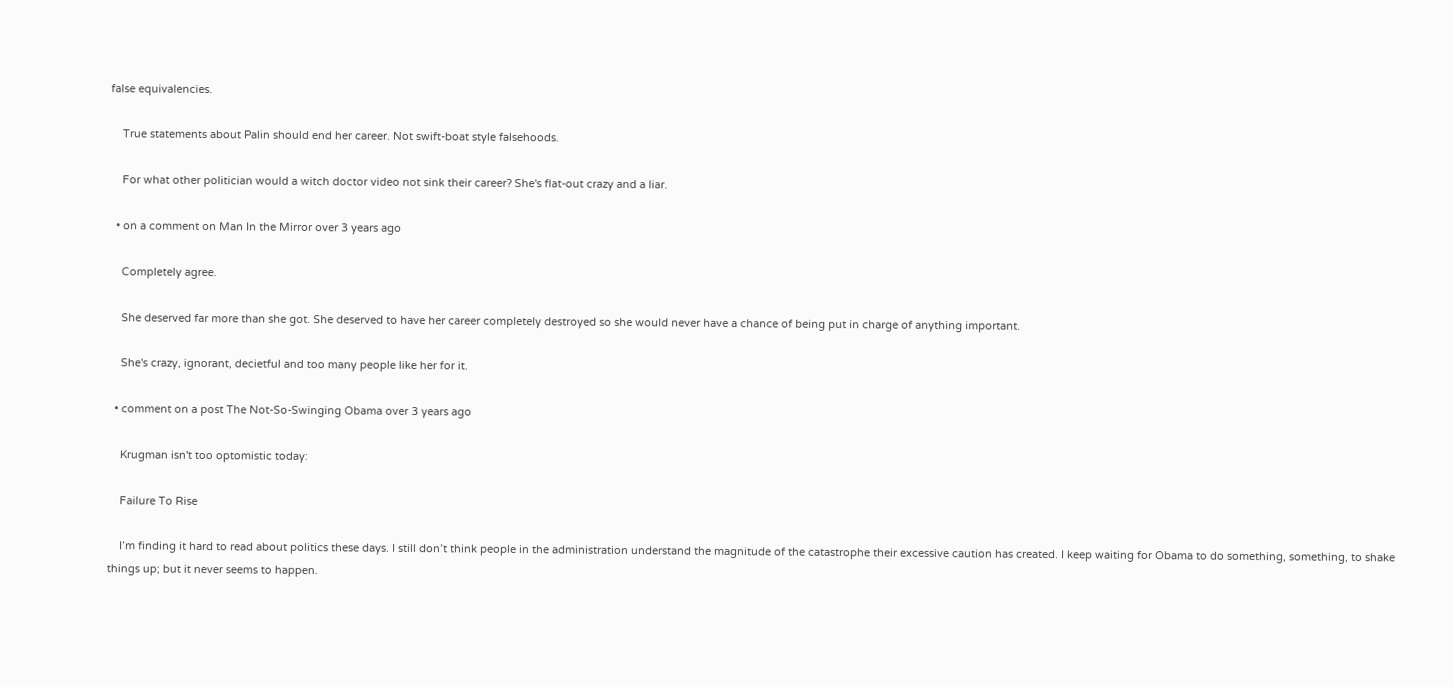false equivalencies.

    True statements about Palin should end her career. Not swift-boat style falsehoods.

    For what other politician would a witch doctor video not sink their career? She's flat-out crazy and a liar.

  • on a comment on Man In the Mirror over 3 years ago

    Completely agree.

    She deserved far more than she got. She deserved to have her career completely destroyed so she would never have a chance of being put in charge of anything important.

    She's crazy, ignorant, decietful and too many people like her for it.

  • comment on a post The Not-So-Swinging Obama over 3 years ago

    Krugman isn't too optomistic today:

    Failure To Rise

    I’m finding it hard to read about politics these days. I still don’t think people in the administration understand the magnitude of the catastrophe their excessive caution has created. I keep waiting for Obama to do something, something, to shake things up; but it never seems to happen.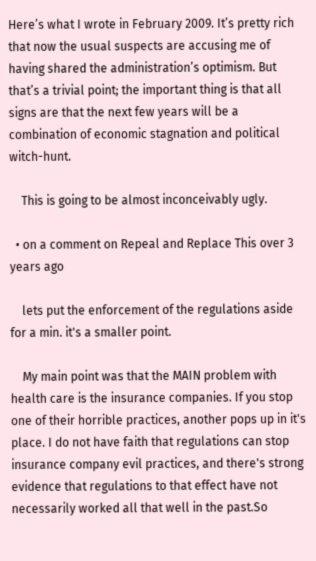Here’s what I wrote in February 2009. It’s pretty rich that now the usual suspects are accusing me of having shared the administration’s optimism. But that’s a trivial point; the important thing is that all signs are that the next few years will be a combination of economic stagnation and political witch-hunt.

    This is going to be almost inconceivably ugly.

  • on a comment on Repeal and Replace This over 3 years ago

    lets put the enforcement of the regulations aside for a min. it's a smaller point.

    My main point was that the MAIN problem with health care is the insurance companies. If you stop one of their horrible practices, another pops up in it's place. I do not have faith that regulations can stop insurance company evil practices, and there's strong evidence that regulations to that effect have not necessarily worked all that well in the past.So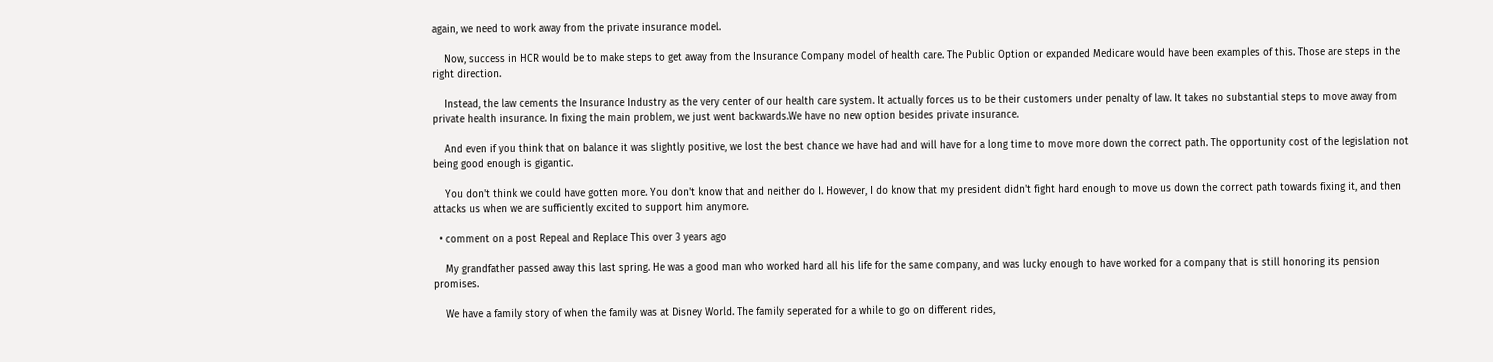again, we need to work away from the private insurance model.

    Now, success in HCR would be to make steps to get away from the Insurance Company model of health care. The Public Option or expanded Medicare would have been examples of this. Those are steps in the right direction.

    Instead, the law cements the Insurance Industry as the very center of our health care system. It actually forces us to be their customers under penalty of law. It takes no substantial steps to move away from private health insurance. In fixing the main problem, we just went backwards.We have no new option besides private insurance.

    And even if you think that on balance it was slightly positive, we lost the best chance we have had and will have for a long time to move more down the correct path. The opportunity cost of the legislation not being good enough is gigantic.

    You don't think we could have gotten more. You don't know that and neither do I. However, I do know that my president didn't fight hard enough to move us down the correct path towards fixing it, and then attacks us when we are sufficiently excited to support him anymore.

  • comment on a post Repeal and Replace This over 3 years ago

    My grandfather passed away this last spring. He was a good man who worked hard all his life for the same company, and was lucky enough to have worked for a company that is still honoring its pension promises.

    We have a family story of when the family was at Disney World. The family seperated for a while to go on different rides,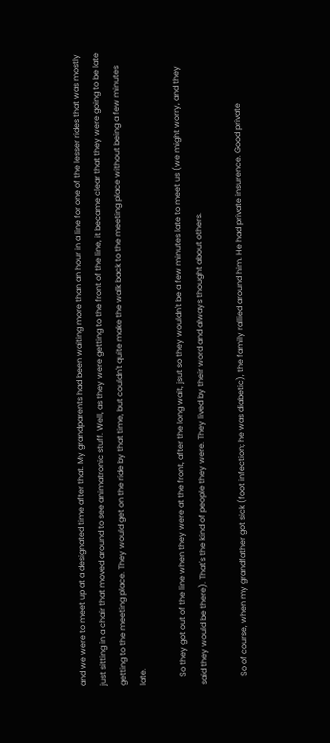and we were to meet up at a designated time after that. My grandparents had been waiting more than an hour in a line for one of the lesser rides that was mostly just sitting in a chair that moved around to see animatronic stuff. Well, as they were getting to the front of the line, it became clear that they were going to be late getting to the meeting place. They would get on the ride by that time, but couldn't quite make the walk back to the meeting place without being a few minutes late.

    So they got out of the line when they were at the front, after the long wait, jsut so they wouldn't be a few minutes late to meet us (we might worry, and they said they would be there). That's the kind of people they were. They lived by their word and always thought about others.

    So of course, when my grandfather got sick (foot infection; he was diabetic), the family rallied around him. He had private insurence. Good private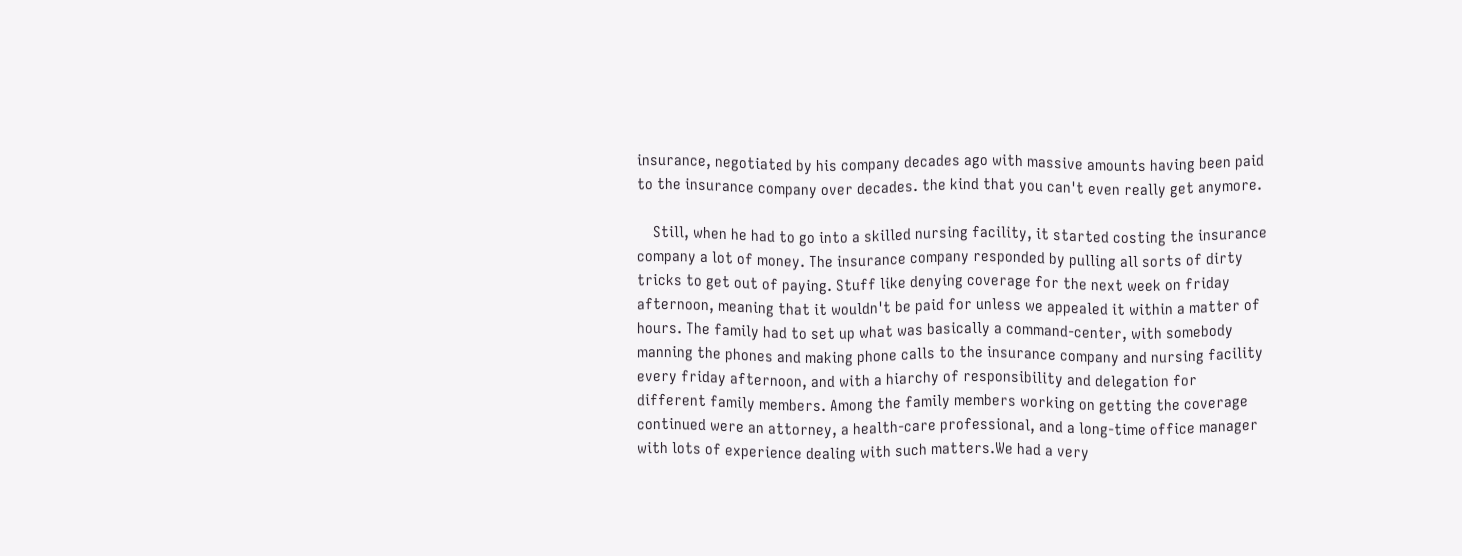insurance, negotiated by his company decades ago with massive amounts having been paid to the insurance company over decades. the kind that you can't even really get anymore.

    Still, when he had to go into a skilled nursing facility, it started costing the insurance company a lot of money. The insurance company responded by pulling all sorts of dirty tricks to get out of paying. Stuff like denying coverage for the next week on friday afternoon, meaning that it wouldn't be paid for unless we appealed it within a matter of hours. The family had to set up what was basically a command-center, with somebody manning the phones and making phone calls to the insurance company and nursing facility every friday afternoon, and with a hiarchy of responsibility and delegation for different family members. Among the family members working on getting the coverage continued were an attorney, a health-care professional, and a long-time office manager with lots of experience dealing with such matters.We had a very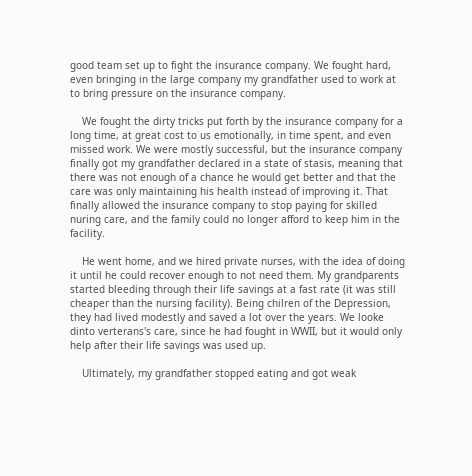good team set up to fight the insurance company. We fought hard, even bringing in the large company my grandfather used to work at to bring pressure on the insurance company.

    We fought the dirty tricks put forth by the insurance company for a long time, at great cost to us emotionally, in time spent, and even missed work. We were mostly successful, but the insurance company finally got my grandfather declared in a state of stasis, meaning that there was not enough of a chance he would get better and that the care was only maintaining his health instead of improving it. That finally allowed the insurance company to stop paying for skilled nuring care, and the family could no longer afford to keep him in the facility.

    He went home, and we hired private nurses, with the idea of doing it until he could recover enough to not need them. My grandparents started bleeding through their life savings at a fast rate (it was still cheaper than the nursing facility). Being chilren of the Depression, they had lived modestly and saved a lot over the years. We looke dinto verterans's care, since he had fought in WWII, but it would only help after their life savings was used up.

    Ultimately, my grandfather stopped eating and got weak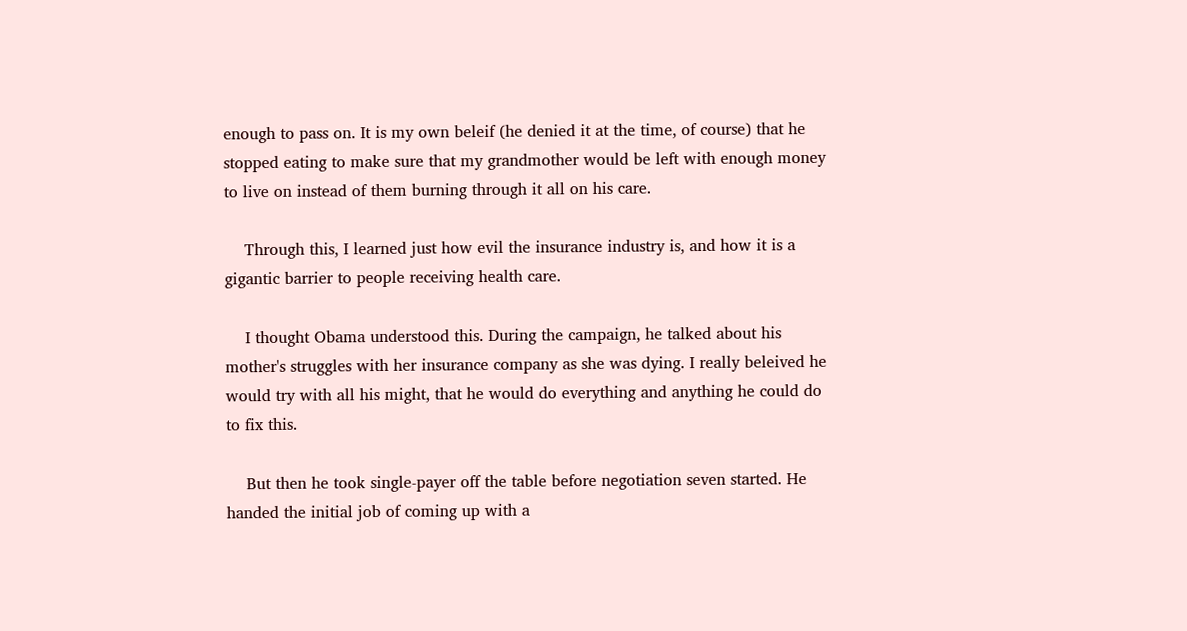enough to pass on. It is my own beleif (he denied it at the time, of course) that he stopped eating to make sure that my grandmother would be left with enough money to live on instead of them burning through it all on his care.

    Through this, I learned just how evil the insurance industry is, and how it is a gigantic barrier to people receiving health care.

    I thought Obama understood this. During the campaign, he talked about his mother's struggles with her insurance company as she was dying. I really beleived he would try with all his might, that he would do everything and anything he could do to fix this.

    But then he took single-payer off the table before negotiation seven started. He handed the initial job of coming up with a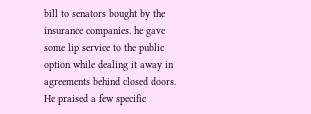bill to senators bought by the insurance companies. he gave some lip service to the public option while dealing it away in agreements behind closed doors. He praised a few specific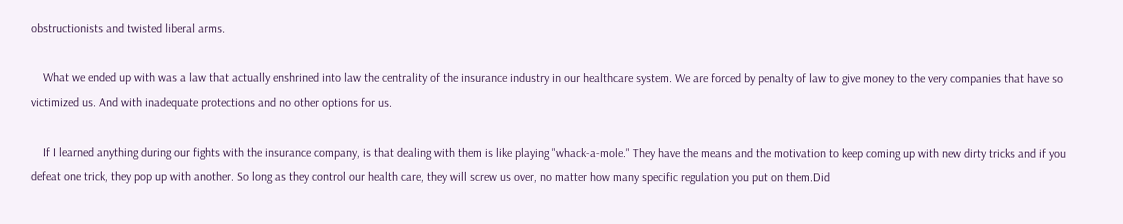obstructionists and twisted liberal arms.

    What we ended up with was a law that actually enshrined into law the centrality of the insurance industry in our healthcare system. We are forced by penalty of law to give money to the very companies that have so victimized us. And with inadequate protections and no other options for us.

    If I learned anything during our fights with the insurance company, is that dealing with them is like playing "whack-a-mole." They have the means and the motivation to keep coming up with new dirty tricks and if you defeat one trick, they pop up with another. So long as they control our health care, they will screw us over, no matter how many specific regulation you put on them.Did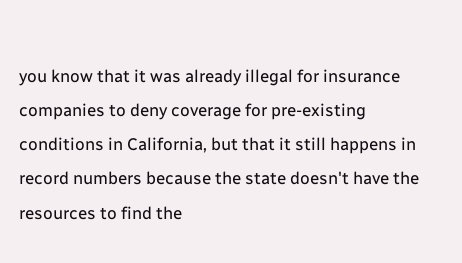you know that it was already illegal for insurance companies to deny coverage for pre-existing conditions in California, but that it still happens in record numbers because the state doesn't have the resources to find the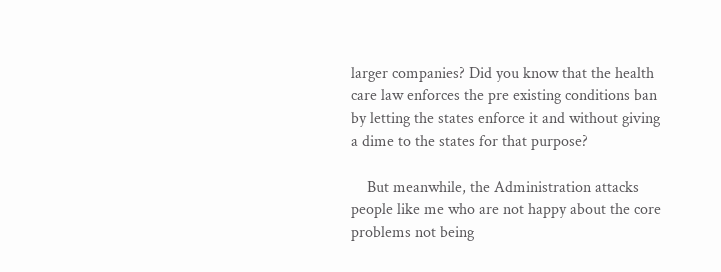larger companies? Did you know that the health care law enforces the pre existing conditions ban by letting the states enforce it and without giving a dime to the states for that purpose?

    But meanwhile, the Administration attacks people like me who are not happy about the core problems not being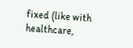fixed (like with healthcare,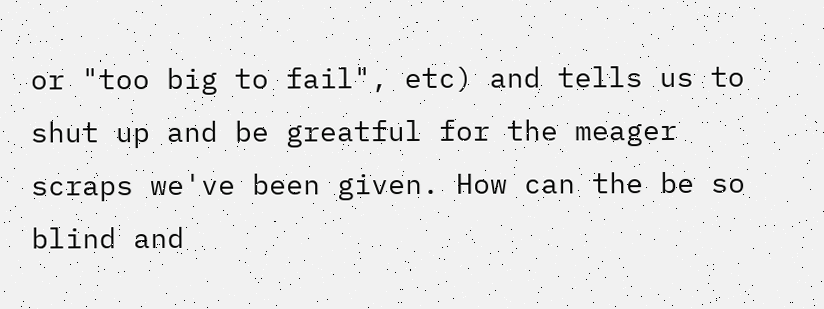or "too big to fail", etc) and tells us to shut up and be greatful for the meager scraps we've been given. How can the be so blind and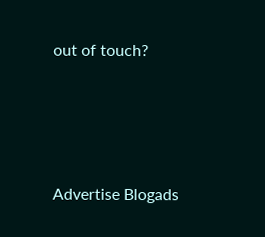out of touch?




Advertise Blogads